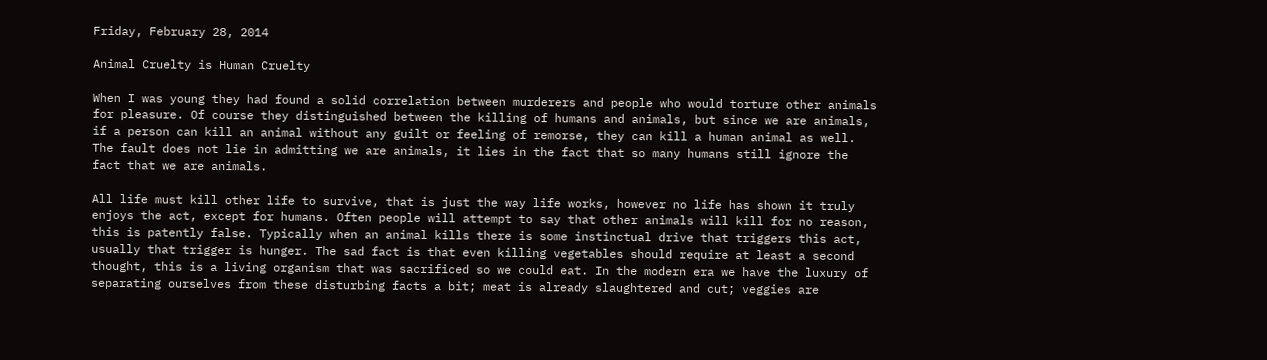Friday, February 28, 2014

Animal Cruelty is Human Cruelty

When I was young they had found a solid correlation between murderers and people who would torture other animals for pleasure. Of course they distinguished between the killing of humans and animals, but since we are animals, if a person can kill an animal without any guilt or feeling of remorse, they can kill a human animal as well. The fault does not lie in admitting we are animals, it lies in the fact that so many humans still ignore the fact that we are animals.

All life must kill other life to survive, that is just the way life works, however no life has shown it truly enjoys the act, except for humans. Often people will attempt to say that other animals will kill for no reason, this is patently false. Typically when an animal kills there is some instinctual drive that triggers this act, usually that trigger is hunger. The sad fact is that even killing vegetables should require at least a second thought, this is a living organism that was sacrificed so we could eat. In the modern era we have the luxury of separating ourselves from these disturbing facts a bit; meat is already slaughtered and cut; veggies are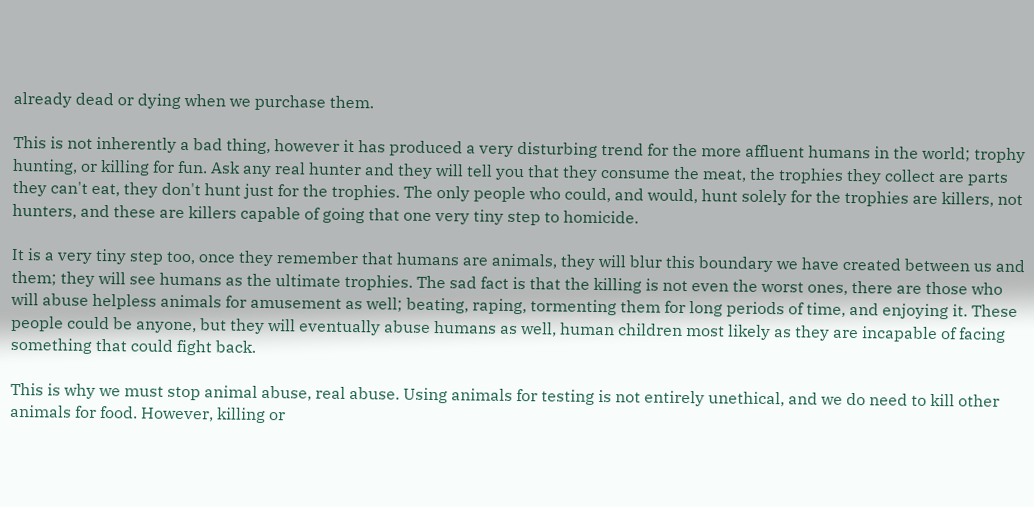already dead or dying when we purchase them.

This is not inherently a bad thing, however it has produced a very disturbing trend for the more affluent humans in the world; trophy hunting, or killing for fun. Ask any real hunter and they will tell you that they consume the meat, the trophies they collect are parts they can't eat, they don't hunt just for the trophies. The only people who could, and would, hunt solely for the trophies are killers, not hunters, and these are killers capable of going that one very tiny step to homicide.

It is a very tiny step too, once they remember that humans are animals, they will blur this boundary we have created between us and them; they will see humans as the ultimate trophies. The sad fact is that the killing is not even the worst ones, there are those who will abuse helpless animals for amusement as well; beating, raping, tormenting them for long periods of time, and enjoying it. These people could be anyone, but they will eventually abuse humans as well, human children most likely as they are incapable of facing something that could fight back.

This is why we must stop animal abuse, real abuse. Using animals for testing is not entirely unethical, and we do need to kill other animals for food. However, killing or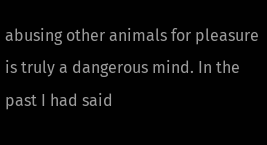abusing other animals for pleasure is truly a dangerous mind. In the past I had said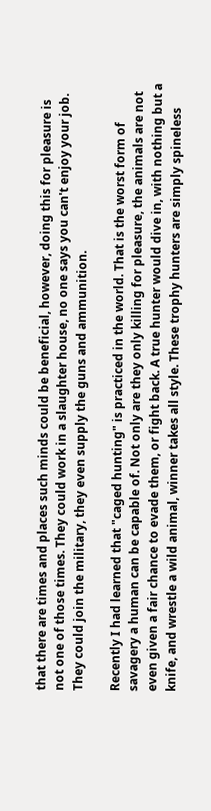that there are times and places such minds could be beneficial, however, doing this for pleasure is not one of those times. They could work in a slaughter house, no one says you can't enjoy your job. They could join the military, they even supply the guns and ammunition.

Recently I had learned that "caged hunting" is practiced in the world. That is the worst form of savagery a human can be capable of. Not only are they only killing for pleasure, the animals are not even given a fair chance to evade them, or fight back. A true hunter would dive in, with nothing but a knife, and wrestle a wild animal, winner takes all style. These trophy hunters are simply spineless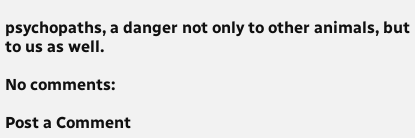psychopaths, a danger not only to other animals, but to us as well.

No comments:

Post a Comment